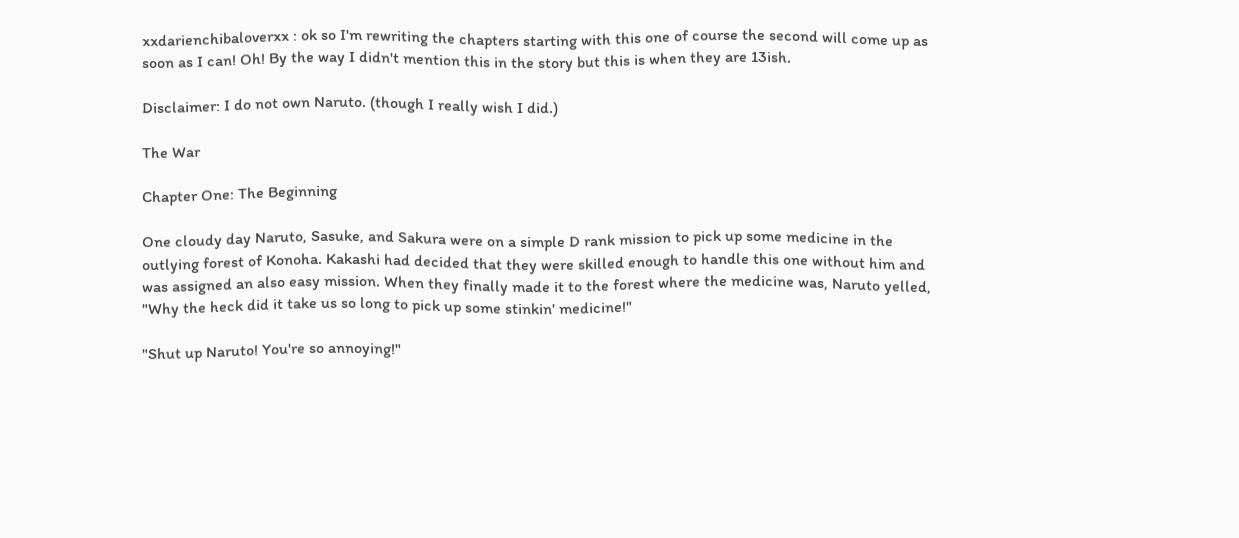xxdarienchibaloverxx : ok so I'm rewriting the chapters starting with this one of course the second will come up as soon as I can! Oh! By the way I didn't mention this in the story but this is when they are 13ish.

Disclaimer: I do not own Naruto. (though I really wish I did.)

The War

Chapter One: The Beginning

One cloudy day Naruto, Sasuke, and Sakura were on a simple D rank mission to pick up some medicine in the outlying forest of Konoha. Kakashi had decided that they were skilled enough to handle this one without him and was assigned an also easy mission. When they finally made it to the forest where the medicine was, Naruto yelled, "Why the heck did it take us so long to pick up some stinkin' medicine!"

"Shut up Naruto! You're so annoying!"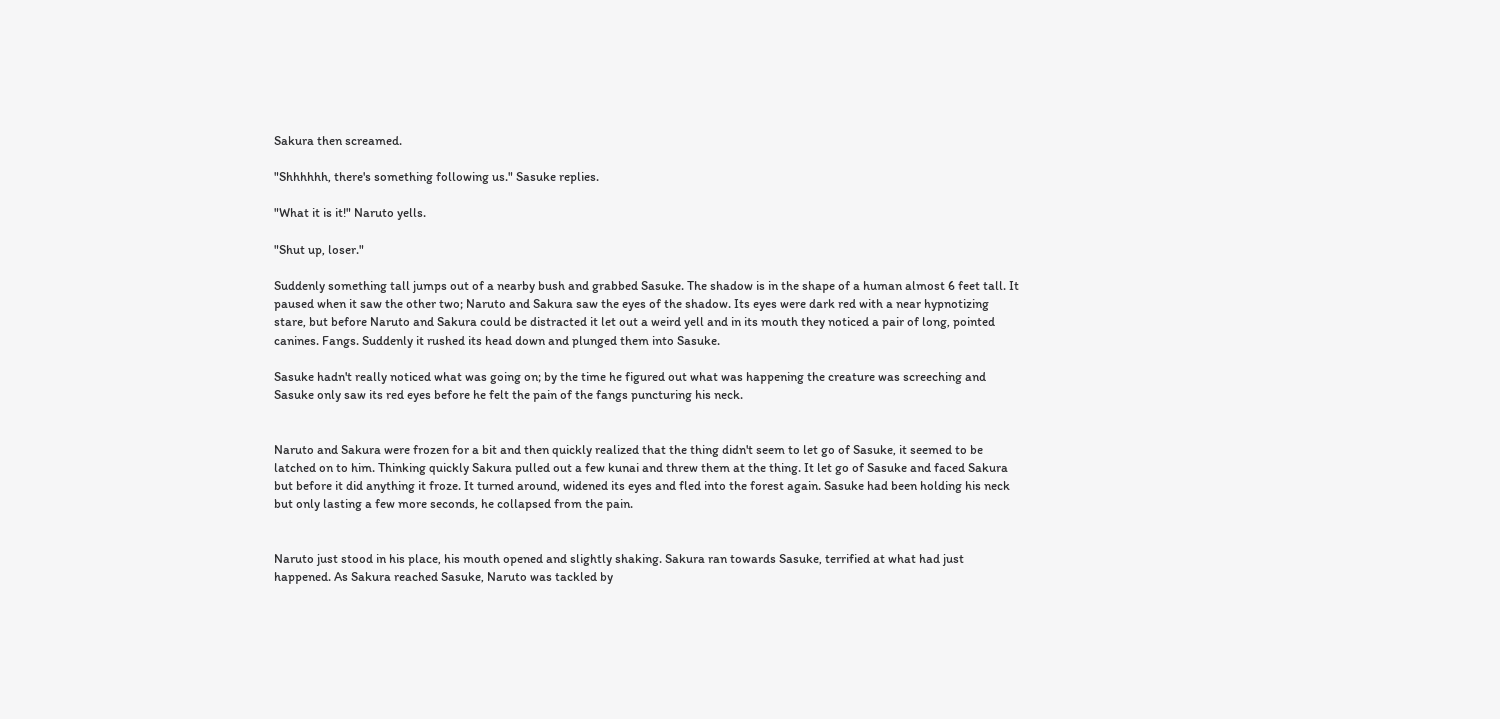Sakura then screamed.

"Shhhhhh, there's something following us." Sasuke replies.

"What it is it!" Naruto yells.

"Shut up, loser."

Suddenly something tall jumps out of a nearby bush and grabbed Sasuke. The shadow is in the shape of a human almost 6 feet tall. It paused when it saw the other two; Naruto and Sakura saw the eyes of the shadow. Its eyes were dark red with a near hypnotizing stare, but before Naruto and Sakura could be distracted it let out a weird yell and in its mouth they noticed a pair of long, pointed canines. Fangs. Suddenly it rushed its head down and plunged them into Sasuke.

Sasuke hadn't really noticed what was going on; by the time he figured out what was happening the creature was screeching and Sasuke only saw its red eyes before he felt the pain of the fangs puncturing his neck.


Naruto and Sakura were frozen for a bit and then quickly realized that the thing didn't seem to let go of Sasuke, it seemed to be latched on to him. Thinking quickly Sakura pulled out a few kunai and threw them at the thing. It let go of Sasuke and faced Sakura but before it did anything it froze. It turned around, widened its eyes and fled into the forest again. Sasuke had been holding his neck but only lasting a few more seconds, he collapsed from the pain.


Naruto just stood in his place, his mouth opened and slightly shaking. Sakura ran towards Sasuke, terrified at what had just happened. As Sakura reached Sasuke, Naruto was tackled by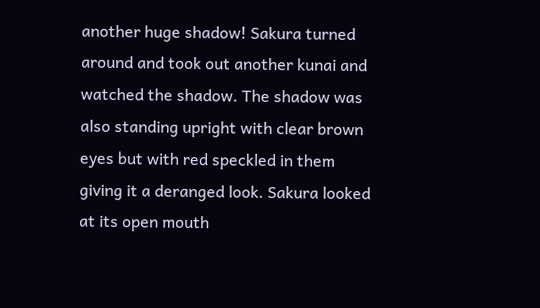another huge shadow! Sakura turned around and took out another kunai and watched the shadow. The shadow was also standing upright with clear brown eyes but with red speckled in them giving it a deranged look. Sakura looked at its open mouth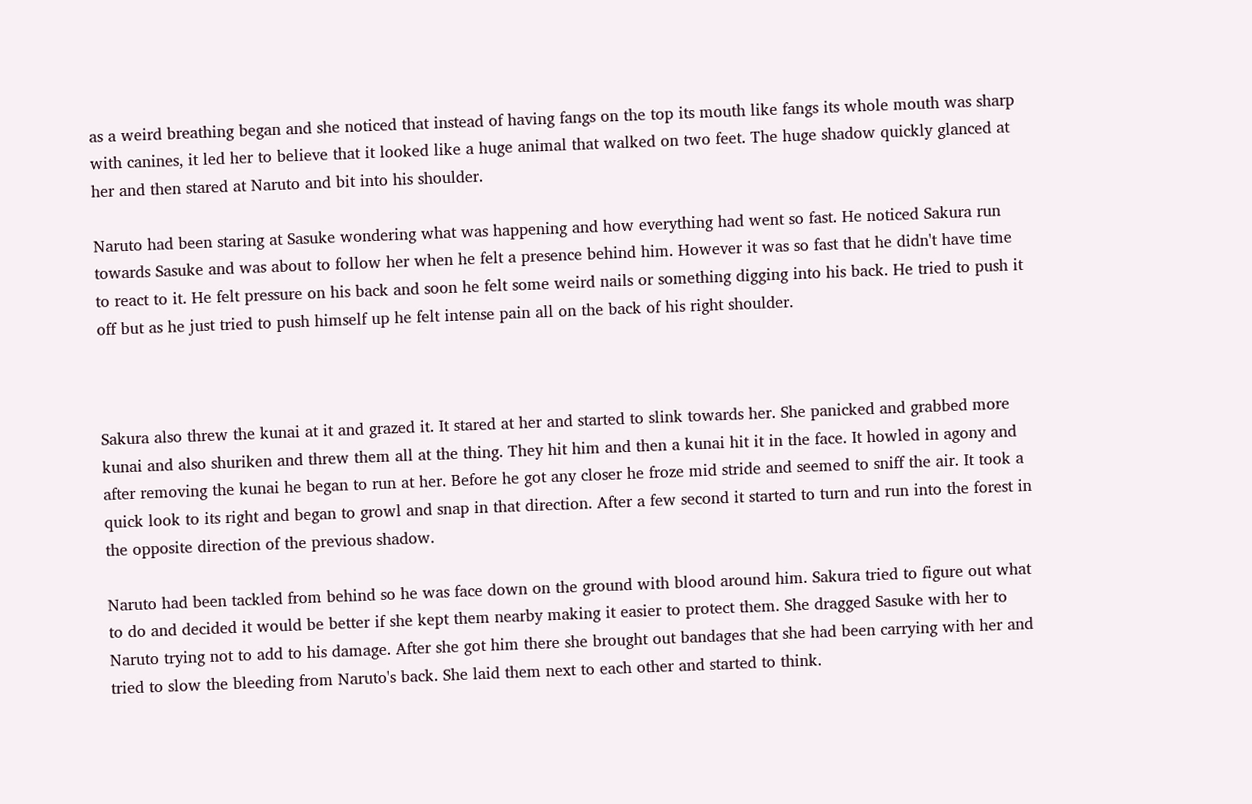as a weird breathing began and she noticed that instead of having fangs on the top its mouth like fangs its whole mouth was sharp with canines, it led her to believe that it looked like a huge animal that walked on two feet. The huge shadow quickly glanced at her and then stared at Naruto and bit into his shoulder.

Naruto had been staring at Sasuke wondering what was happening and how everything had went so fast. He noticed Sakura run towards Sasuke and was about to follow her when he felt a presence behind him. However it was so fast that he didn't have time to react to it. He felt pressure on his back and soon he felt some weird nails or something digging into his back. He tried to push it off but as he just tried to push himself up he felt intense pain all on the back of his right shoulder.



Sakura also threw the kunai at it and grazed it. It stared at her and started to slink towards her. She panicked and grabbed more kunai and also shuriken and threw them all at the thing. They hit him and then a kunai hit it in the face. It howled in agony and after removing the kunai he began to run at her. Before he got any closer he froze mid stride and seemed to sniff the air. It took a quick look to its right and began to growl and snap in that direction. After a few second it started to turn and run into the forest in the opposite direction of the previous shadow.

Naruto had been tackled from behind so he was face down on the ground with blood around him. Sakura tried to figure out what to do and decided it would be better if she kept them nearby making it easier to protect them. She dragged Sasuke with her to Naruto trying not to add to his damage. After she got him there she brought out bandages that she had been carrying with her and tried to slow the bleeding from Naruto's back. She laid them next to each other and started to think.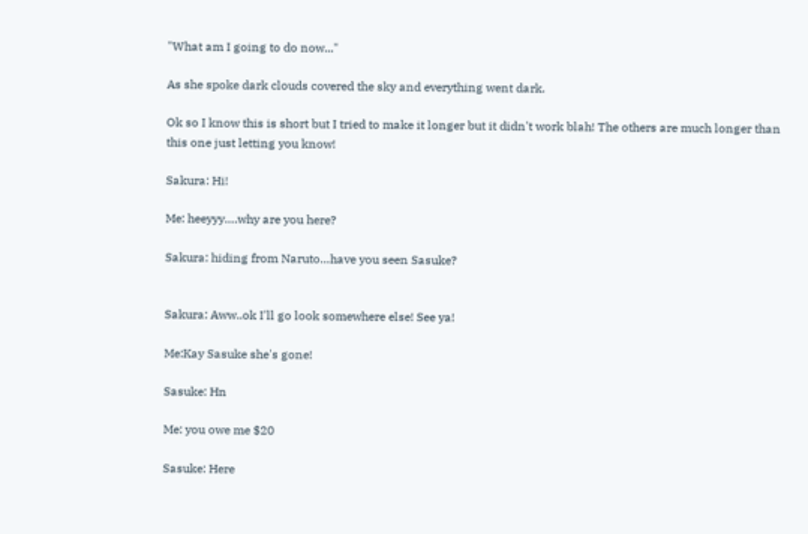"What am I going to do now..."

As she spoke dark clouds covered the sky and everything went dark.

Ok so I know this is short but I tried to make it longer but it didn't work blah! The others are much longer than this one just letting you know!

Sakura: Hi!

Me: heeyyy….why are you here?

Sakura: hiding from Naruto…have you seen Sasuke?


Sakura: Aww..ok I'll go look somewhere else! See ya!

Me:Kay Sasuke she's gone!

Sasuke: Hn

Me: you owe me $20

Sasuke: Here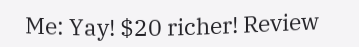Me: Yay! $20 richer! Review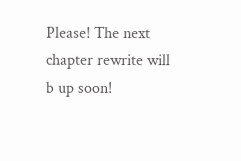Please! The next chapter rewrite will b up soon!